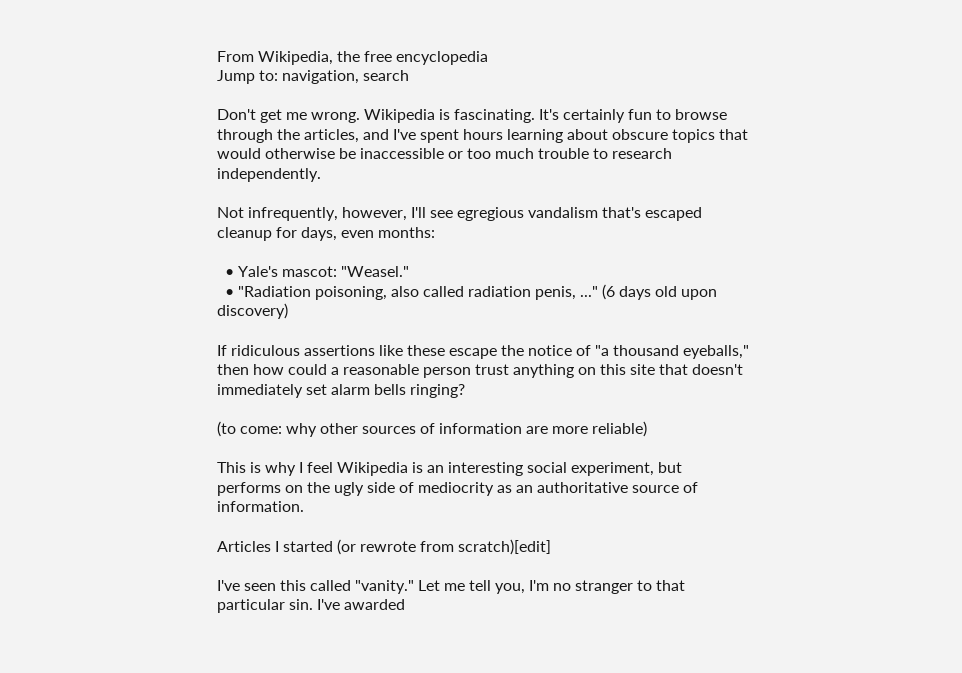From Wikipedia, the free encyclopedia
Jump to: navigation, search

Don't get me wrong. Wikipedia is fascinating. It's certainly fun to browse through the articles, and I've spent hours learning about obscure topics that would otherwise be inaccessible or too much trouble to research independently.

Not infrequently, however, I'll see egregious vandalism that's escaped cleanup for days, even months:

  • Yale's mascot: "Weasel."
  • "Radiation poisoning, also called radiation penis, ..." (6 days old upon discovery)

If ridiculous assertions like these escape the notice of "a thousand eyeballs," then how could a reasonable person trust anything on this site that doesn't immediately set alarm bells ringing?

(to come: why other sources of information are more reliable)

This is why I feel Wikipedia is an interesting social experiment, but performs on the ugly side of mediocrity as an authoritative source of information.

Articles I started (or rewrote from scratch)[edit]

I've seen this called "vanity." Let me tell you, I'm no stranger to that particular sin. I've awarded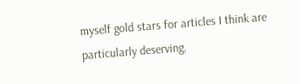myself gold stars for articles I think are particularly deserving.